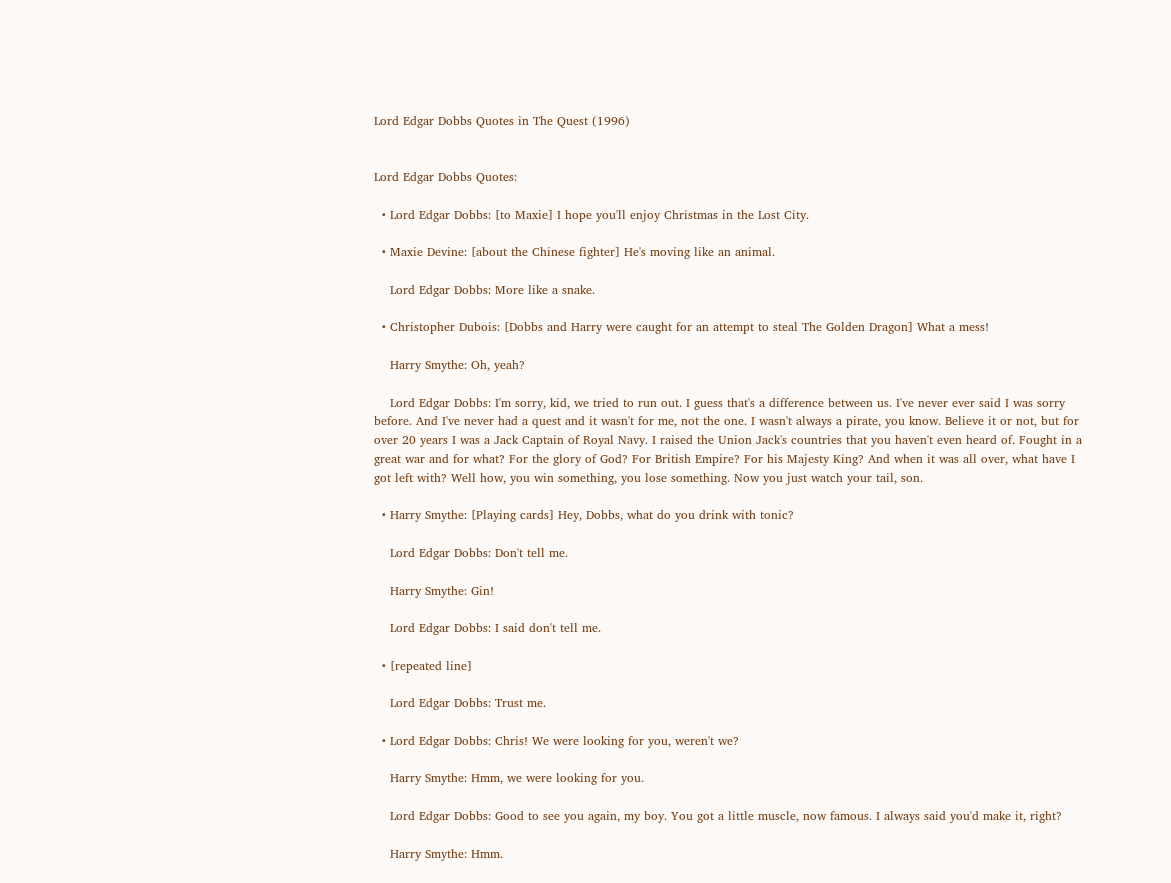Lord Edgar Dobbs Quotes in The Quest (1996)


Lord Edgar Dobbs Quotes:

  • Lord Edgar Dobbs: [to Maxie] I hope you'll enjoy Christmas in the Lost City.

  • Maxie Devine: [about the Chinese fighter] He's moving like an animal.

    Lord Edgar Dobbs: More like a snake.

  • Christopher Dubois: [Dobbs and Harry were caught for an attempt to steal The Golden Dragon] What a mess!

    Harry Smythe: Oh, yeah?

    Lord Edgar Dobbs: I'm sorry, kid, we tried to run out. I guess that's a difference between us. I've never ever said I was sorry before. And I've never had a quest and it wasn't for me, not the one. I wasn't always a pirate, you know. Believe it or not, but for over 20 years I was a Jack Captain of Royal Navy. I raised the Union Jack's countries that you haven't even heard of. Fought in a great war and for what? For the glory of God? For British Empire? For his Majesty King? And when it was all over, what have I got left with? Well how, you win something, you lose something. Now you just watch your tail, son.

  • Harry Smythe: [Playing cards] Hey, Dobbs, what do you drink with tonic?

    Lord Edgar Dobbs: Don't tell me.

    Harry Smythe: Gin!

    Lord Edgar Dobbs: I said don't tell me.

  • [repeated line]

    Lord Edgar Dobbs: Trust me.

  • Lord Edgar Dobbs: Chris! We were looking for you, weren't we?

    Harry Smythe: Hmm, we were looking for you.

    Lord Edgar Dobbs: Good to see you again, my boy. You got a little muscle, now famous. I always said you'd make it, right?

    Harry Smythe: Hmm.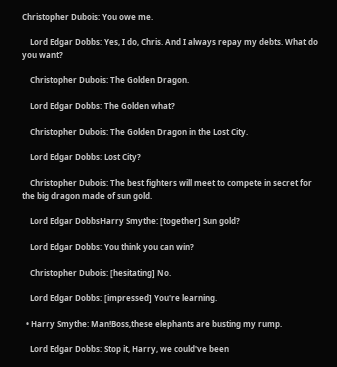Christopher Dubois: You owe me.

    Lord Edgar Dobbs: Yes, I do, Chris. And I always repay my debts. What do you want?

    Christopher Dubois: The Golden Dragon.

    Lord Edgar Dobbs: The Golden what?

    Christopher Dubois: The Golden Dragon in the Lost City.

    Lord Edgar Dobbs: Lost City?

    Christopher Dubois: The best fighters will meet to compete in secret for the big dragon made of sun gold.

    Lord Edgar DobbsHarry Smythe: [together] Sun gold?

    Lord Edgar Dobbs: You think you can win?

    Christopher Dubois: [hesitating] No.

    Lord Edgar Dobbs: [impressed] You're learning.

  • Harry Smythe: Man!Boss,these elephants are busting my rump.

    Lord Edgar Dobbs: Stop it, Harry, we could've been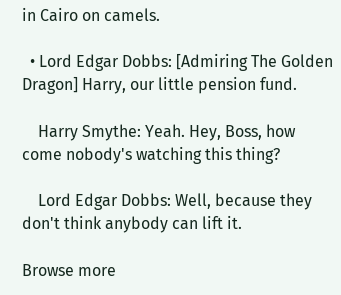in Cairo on camels.

  • Lord Edgar Dobbs: [Admiring The Golden Dragon] Harry, our little pension fund.

    Harry Smythe: Yeah. Hey, Boss, how come nobody's watching this thing?

    Lord Edgar Dobbs: Well, because they don't think anybody can lift it.

Browse more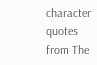character quotes from The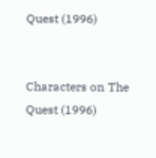Quest (1996)


Characters on The Quest (1996)